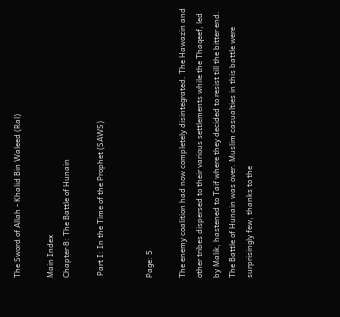The Sword of Allah - Khalid Bin Waleed (Ral)

Main Index
Chapter 8: The Battle of Hunain

 Part I: In the Time of the Prophet (SAWS)


Page: 5

The enemy coalition had now completely disintegrated. The Hawazin and other tribes dispersed to their various settlements while the Thaqeef, led by Malik, hastened to Taif where they decided to resist till the bitter end. The Battle of Hunain was over. Muslim casualties in this battle were surprisingly few, thanks to the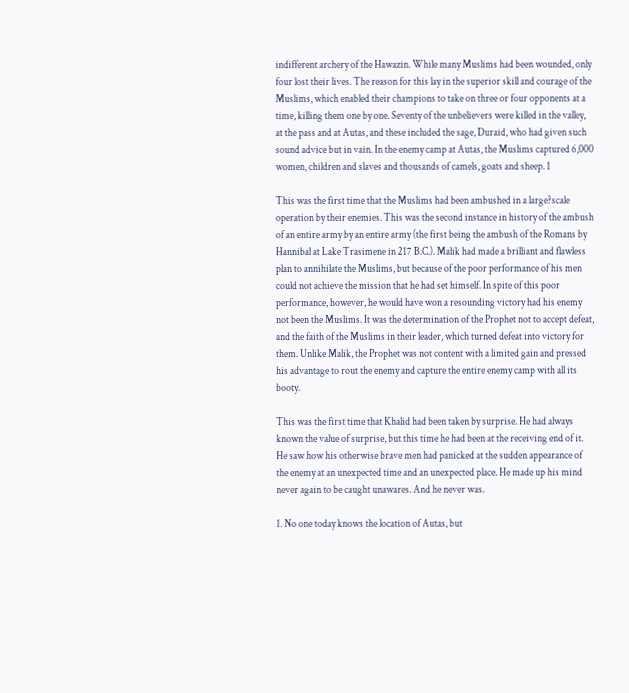indifferent archery of the Hawazin. While many Muslims had been wounded, only four lost their lives. The reason for this lay in the superior skill and courage of the Muslims, which enabled their champions to take on three or four opponents at a time, killing them one by one. Seventy of the unbelievers were killed in the valley, at the pass and at Autas, and these included the sage, Duraid, who had given such sound advice but in vain. In the enemy camp at Autas, the Muslims captured 6,000 women, children and slaves and thousands of camels, goats and sheep. 1

This was the first time that the Muslims had been ambushed in a large?scale operation by their enemies. This was the second instance in history of the ambush of an entire army by an entire army (the first being the ambush of the Romans by Hannibal at Lake Trasimene in 217 B.C.). Malik had made a brilliant and flawless plan to annihilate the Muslims, but because of the poor performance of his men could not achieve the mission that he had set himself. In spite of this poor performance, however, he would have won a resounding victory had his enemy not been the Muslims. It was the determination of the Prophet not to accept defeat, and the faith of the Muslims in their leader, which turned defeat into victory for them. Unlike Malik, the Prophet was not content with a limited gain and pressed his advantage to rout the enemy and capture the entire enemy camp with all its booty.

This was the first time that Khalid had been taken by surprise. He had always known the value of surprise, but this time he had been at the receiving end of it. He saw how his otherwise brave men had panicked at the sudden appearance of the enemy at an unexpected time and an unexpected place. He made up his mind never again to be caught unawares. And he never was.

1. No one today knows the location of Autas, but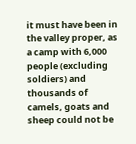it must have been in the valley proper, as a camp with 6,000 people (excluding soldiers) and thousands of camels, goats and sheep could not be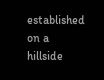established on a hillside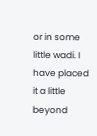or in some little wadi. I have placed it a little beyond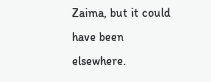Zaima, but it could have been elsewhere.